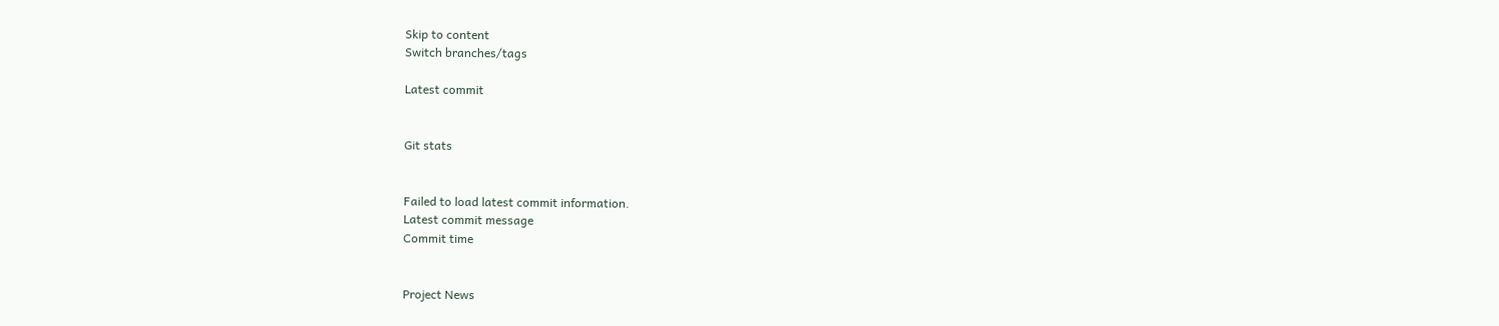Skip to content
Switch branches/tags

Latest commit


Git stats


Failed to load latest commit information.
Latest commit message
Commit time


Project News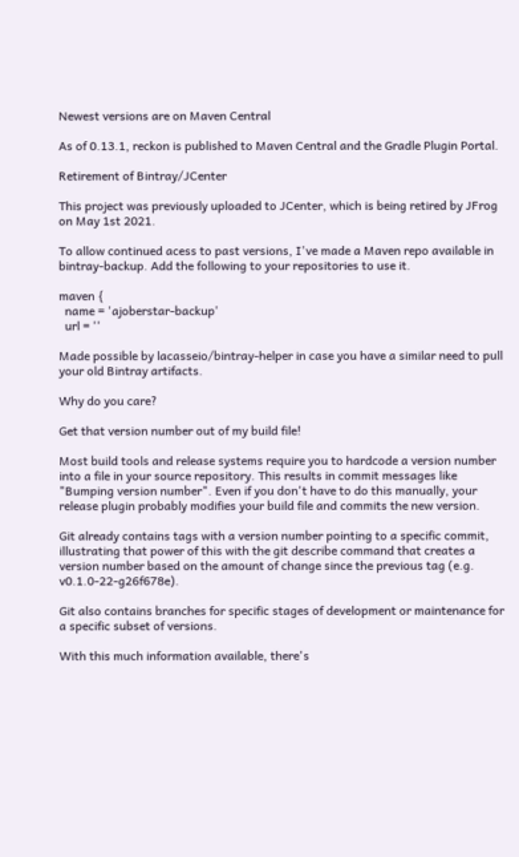Newest versions are on Maven Central

As of 0.13.1, reckon is published to Maven Central and the Gradle Plugin Portal.

Retirement of Bintray/JCenter

This project was previously uploaded to JCenter, which is being retired by JFrog on May 1st 2021.

To allow continued acess to past versions, I've made a Maven repo available in bintray-backup. Add the following to your repositories to use it.

maven {
  name = 'ajoberstar-backup'
  url = ''

Made possible by lacasseio/bintray-helper in case you have a similar need to pull your old Bintray artifacts.

Why do you care?

Get that version number out of my build file!

Most build tools and release systems require you to hardcode a version number into a file in your source repository. This results in commit messages like "Bumping version number". Even if you don't have to do this manually, your release plugin probably modifies your build file and commits the new version.

Git already contains tags with a version number pointing to a specific commit, illustrating that power of this with the git describe command that creates a version number based on the amount of change since the previous tag (e.g. v0.1.0-22-g26f678e).

Git also contains branches for specific stages of development or maintenance for a specific subset of versions.

With this much information available, there's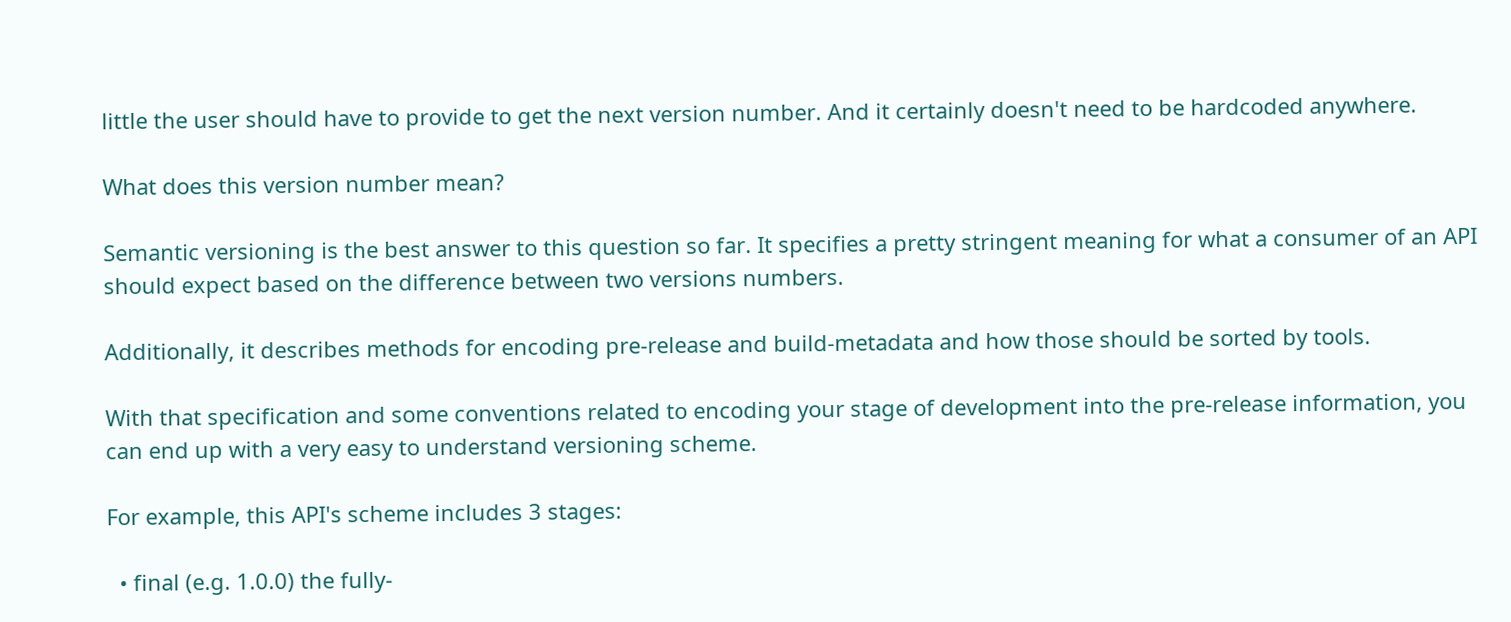little the user should have to provide to get the next version number. And it certainly doesn't need to be hardcoded anywhere.

What does this version number mean?

Semantic versioning is the best answer to this question so far. It specifies a pretty stringent meaning for what a consumer of an API should expect based on the difference between two versions numbers.

Additionally, it describes methods for encoding pre-release and build-metadata and how those should be sorted by tools.

With that specification and some conventions related to encoding your stage of development into the pre-release information, you can end up with a very easy to understand versioning scheme.

For example, this API's scheme includes 3 stages:

  • final (e.g. 1.0.0) the fully-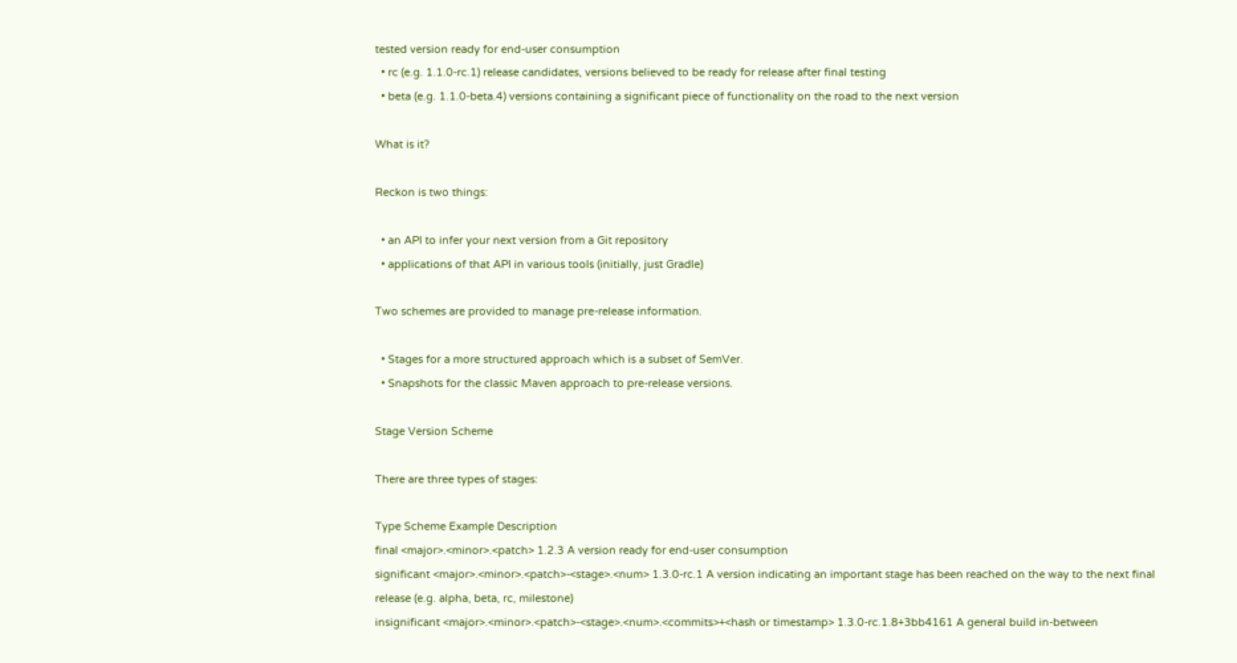tested version ready for end-user consumption
  • rc (e.g. 1.1.0-rc.1) release candidates, versions believed to be ready for release after final testing
  • beta (e.g. 1.1.0-beta.4) versions containing a significant piece of functionality on the road to the next version

What is it?

Reckon is two things:

  • an API to infer your next version from a Git repository
  • applications of that API in various tools (initially, just Gradle)

Two schemes are provided to manage pre-release information.

  • Stages for a more structured approach which is a subset of SemVer.
  • Snapshots for the classic Maven approach to pre-release versions.

Stage Version Scheme

There are three types of stages:

Type Scheme Example Description
final <major>.<minor>.<patch> 1.2.3 A version ready for end-user consumption
significant <major>.<minor>.<patch>-<stage>.<num> 1.3.0-rc.1 A version indicating an important stage has been reached on the way to the next final release (e.g. alpha, beta, rc, milestone)
insignificant <major>.<minor>.<patch>-<stage>.<num>.<commits>+<hash or timestamp> 1.3.0-rc.1.8+3bb4161 A general build in-between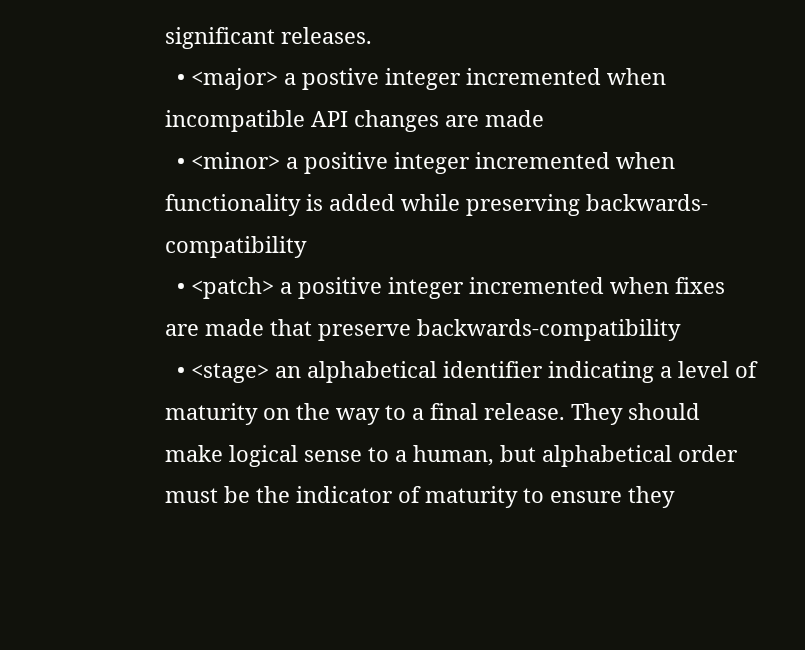significant releases.
  • <major> a postive integer incremented when incompatible API changes are made
  • <minor> a positive integer incremented when functionality is added while preserving backwards-compatibility
  • <patch> a positive integer incremented when fixes are made that preserve backwards-compatibility
  • <stage> an alphabetical identifier indicating a level of maturity on the way to a final release. They should make logical sense to a human, but alphabetical order must be the indicator of maturity to ensure they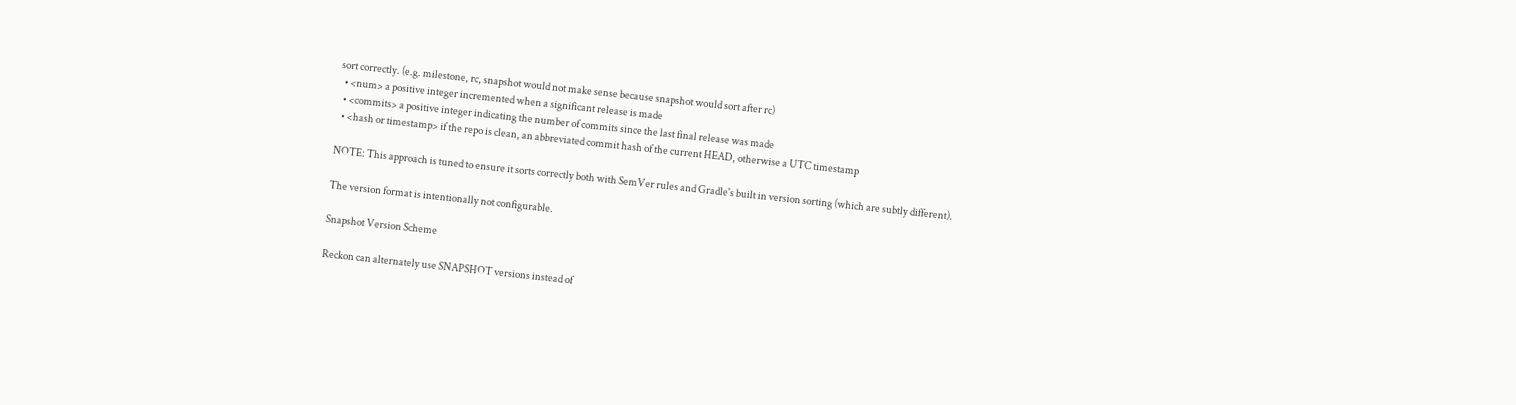sort correctly. (e.g. milestone, rc, snapshot would not make sense because snapshot would sort after rc)
  • <num> a positive integer incremented when a significant release is made
  • <commits> a positive integer indicating the number of commits since the last final release was made
  • <hash or timestamp> if the repo is clean, an abbreviated commit hash of the current HEAD, otherwise a UTC timestamp

NOTE: This approach is tuned to ensure it sorts correctly both with SemVer rules and Gradle's built in version sorting (which are subtly different).

The version format is intentionally not configurable.

Snapshot Version Scheme

Reckon can alternately use SNAPSHOT versions instead of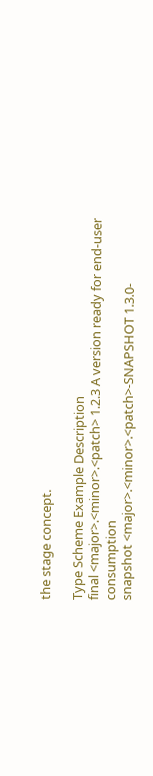the stage concept.

Type Scheme Example Description
final <major>.<minor>.<patch> 1.2.3 A version ready for end-user consumption
snapshot <major>.<minor>.<patch>-SNAPSHOT 1.3.0-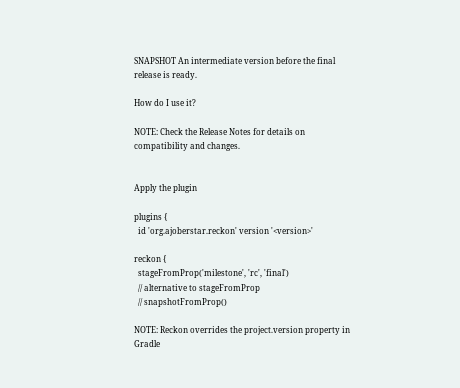SNAPSHOT An intermediate version before the final release is ready.

How do I use it?

NOTE: Check the Release Notes for details on compatibility and changes.


Apply the plugin

plugins {
  id 'org.ajoberstar.reckon' version '<version>'

reckon {
  stageFromProp('milestone', 'rc', 'final')
  // alternative to stageFromProp
  // snapshotFromProp()

NOTE: Reckon overrides the project.version property in Gradle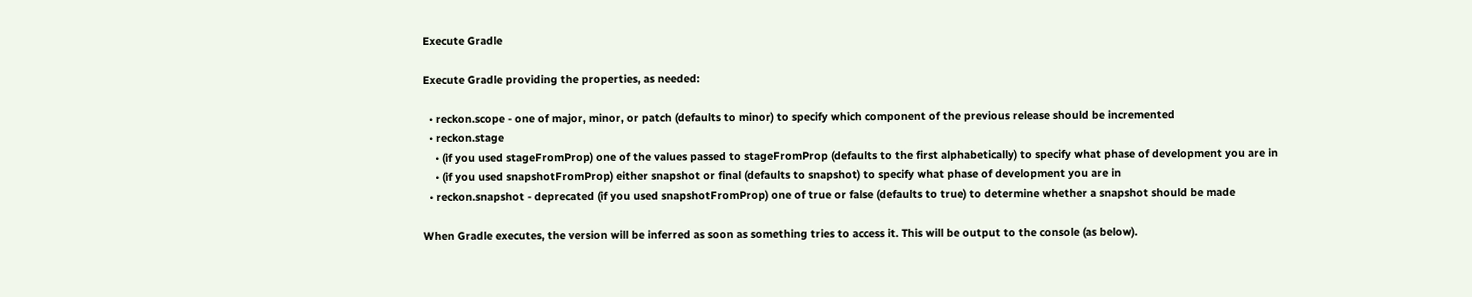Execute Gradle

Execute Gradle providing the properties, as needed:

  • reckon.scope - one of major, minor, or patch (defaults to minor) to specify which component of the previous release should be incremented
  • reckon.stage
    • (if you used stageFromProp) one of the values passed to stageFromProp (defaults to the first alphabetically) to specify what phase of development you are in
    • (if you used snapshotFromProp) either snapshot or final (defaults to snapshot) to specify what phase of development you are in
  • reckon.snapshot - deprecated (if you used snapshotFromProp) one of true or false (defaults to true) to determine whether a snapshot should be made

When Gradle executes, the version will be inferred as soon as something tries to access it. This will be output to the console (as below).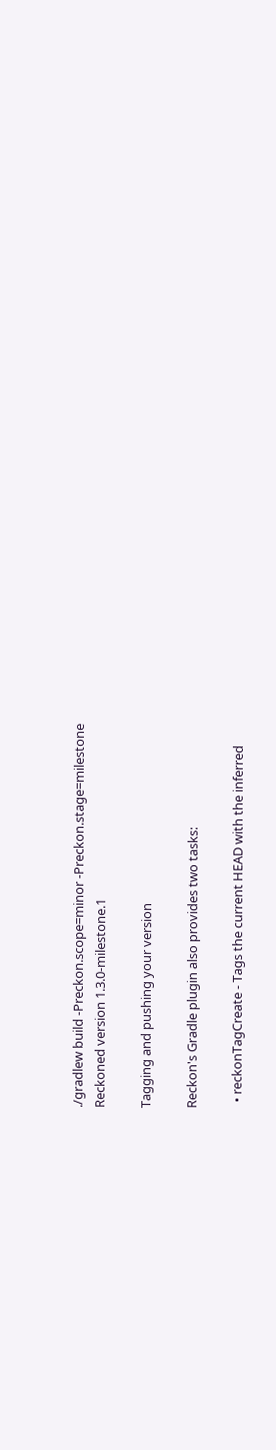./gradlew build -Preckon.scope=minor -Preckon.stage=milestone
Reckoned version 1.3.0-milestone.1

Tagging and pushing your version

Reckon's Gradle plugin also provides two tasks:

  • reckonTagCreate - Tags the current HEAD with the inferred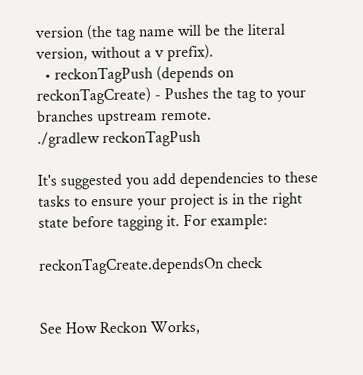version (the tag name will be the literal version, without a v prefix).
  • reckonTagPush (depends on reckonTagCreate) - Pushes the tag to your branches upstream remote.
./gradlew reckonTagPush

It's suggested you add dependencies to these tasks to ensure your project is in the right state before tagging it. For example:

reckonTagCreate.dependsOn check


See How Reckon Works,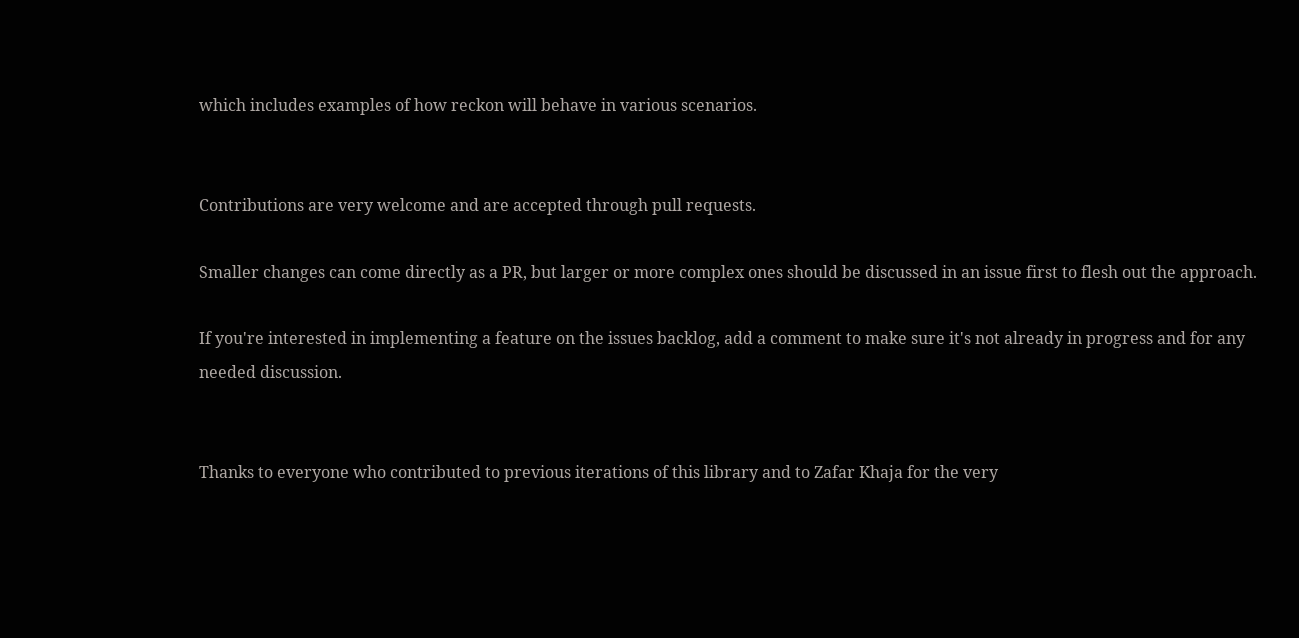which includes examples of how reckon will behave in various scenarios.


Contributions are very welcome and are accepted through pull requests.

Smaller changes can come directly as a PR, but larger or more complex ones should be discussed in an issue first to flesh out the approach.

If you're interested in implementing a feature on the issues backlog, add a comment to make sure it's not already in progress and for any needed discussion.


Thanks to everyone who contributed to previous iterations of this library and to Zafar Khaja for the very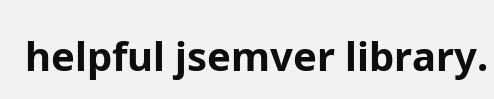helpful jsemver library.